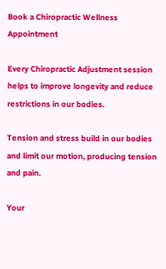Book a Chiropractic Wellness Appointment

Every Chiropractic Adjustment session helps to improve longevity and reduce restrictions in our bodies.

Tension and stress build in our bodies and limit our motion, producing tension and pain.

Your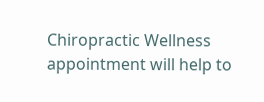Chiropractic Wellness appointment will help to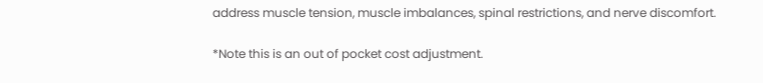address muscle tension, muscle imbalances, spinal restrictions, and nerve discomfort.

*Note this is an out of pocket cost adjustment.